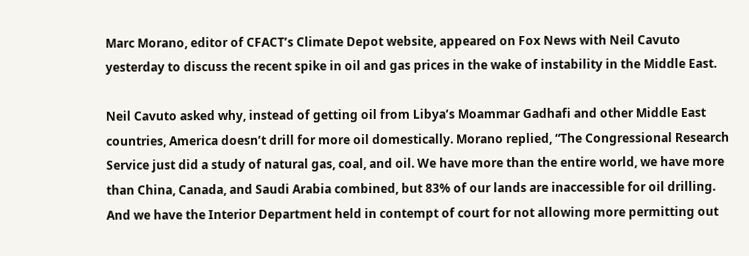Marc Morano, editor of CFACT’s Climate Depot website, appeared on Fox News with Neil Cavuto yesterday to discuss the recent spike in oil and gas prices in the wake of instability in the Middle East.

Neil Cavuto asked why, instead of getting oil from Libya’s Moammar Gadhafi and other Middle East countries, America doesn’t drill for more oil domestically. Morano replied, “The Congressional Research Service just did a study of natural gas, coal, and oil. We have more than the entire world, we have more than China, Canada, and Saudi Arabia combined, but 83% of our lands are inaccessible for oil drilling. And we have the Interior Department held in contempt of court for not allowing more permitting out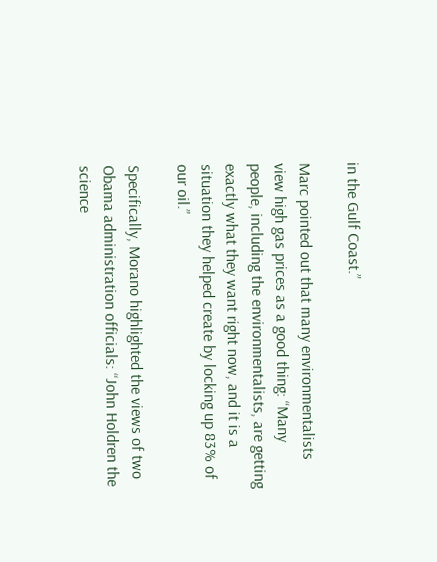in the Gulf Coast.”

Marc pointed out that many environmentalists view high gas prices as a good thing: “Many people, including the environmentalists, are getting exactly what they want right now, and it is a situation they helped create by locking up 83% of our oil.”

Specifically, Morano highlighted the views of two Obama administration officials: “John Holdren the science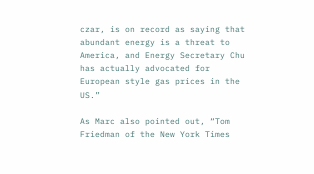czar, is on record as saying that abundant energy is a threat to America, and Energy Secretary Chu has actually advocated for European style gas prices in the US.”

As Marc also pointed out, “Tom Friedman of the New York Times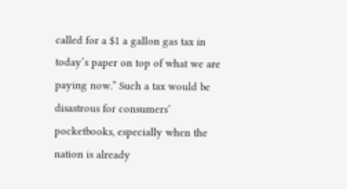called for a $1 a gallon gas tax in today’s paper on top of what we are paying now.” Such a tax would be disastrous for consumers’ pocketbooks, especially when the nation is already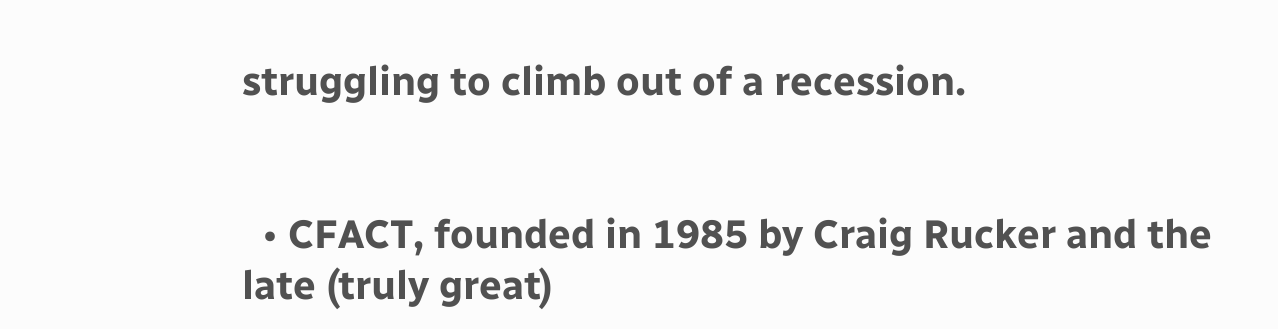struggling to climb out of a recession.


  • CFACT, founded in 1985 by Craig Rucker and the late (truly great)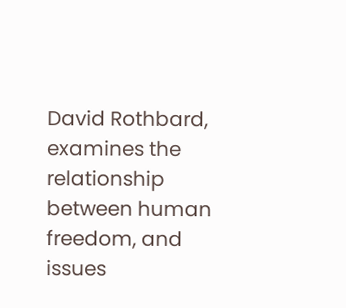David Rothbard, examines the relationship between human freedom, and issues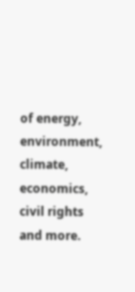of energy, environment, climate, economics, civil rights and more.